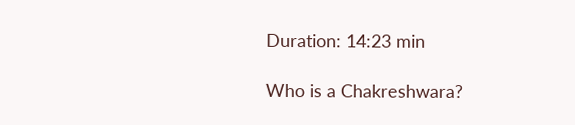Duration: 14:23 min

Who is a Chakreshwara?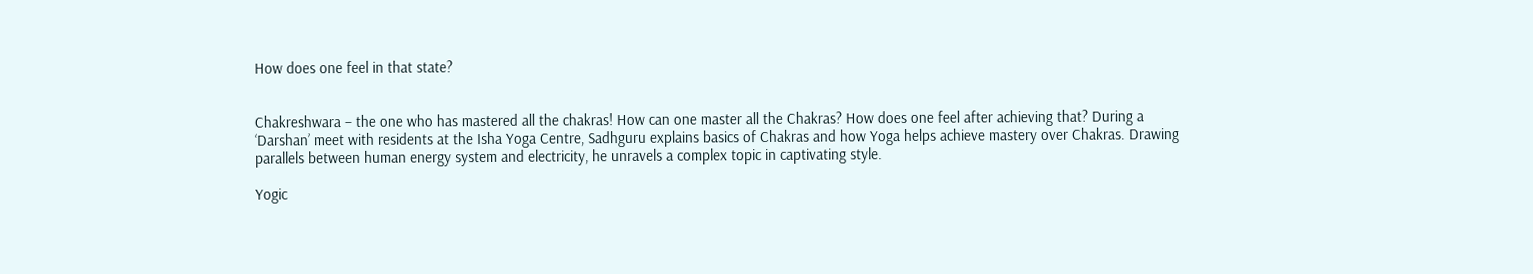How does one feel in that state?


Chakreshwara – the one who has mastered all the chakras! How can one master all the Chakras? How does one feel after achieving that? During a ‘Darshan’ meet with residents at the Isha Yoga Centre, Sadhguru explains basics of Chakras and how Yoga helps achieve mastery over Chakras. Drawing parallels between human energy system and electricity, he unravels a complex topic in captivating style.

Yogic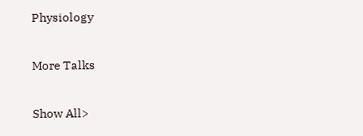Physiology

More Talks

Show All>